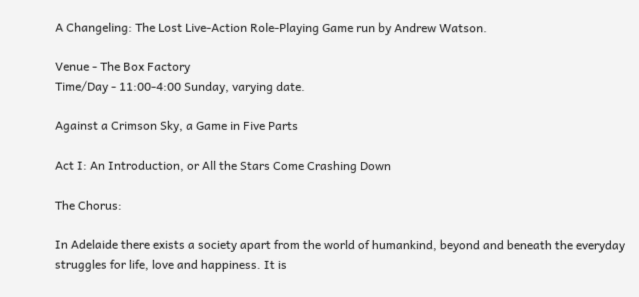A Changeling: The Lost Live-Action Role-Playing Game run by Andrew Watson.

Venue - The Box Factory
Time/Day - 11:00-4:00 Sunday, varying date.

Against a Crimson Sky, a Game in Five Parts

Act I: An Introduction, or All the Stars Come Crashing Down

The Chorus:

In Adelaide there exists a society apart from the world of humankind, beyond and beneath the everyday struggles for life, love and happiness. It is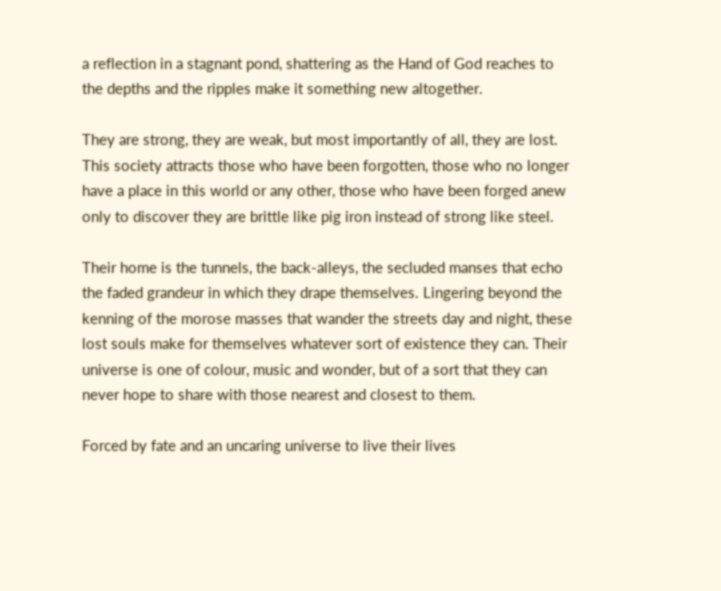a reflection in a stagnant pond, shattering as the Hand of God reaches to the depths and the ripples make it something new altogether.

They are strong, they are weak, but most importantly of all, they are lost. This society attracts those who have been forgotten, those who no longer have a place in this world or any other, those who have been forged anew only to discover they are brittle like pig iron instead of strong like steel.

Their home is the tunnels, the back-alleys, the secluded manses that echo the faded grandeur in which they drape themselves. Lingering beyond the kenning of the morose masses that wander the streets day and night, these lost souls make for themselves whatever sort of existence they can. Their universe is one of colour, music and wonder, but of a sort that they can never hope to share with those nearest and closest to them.

Forced by fate and an uncaring universe to live their lives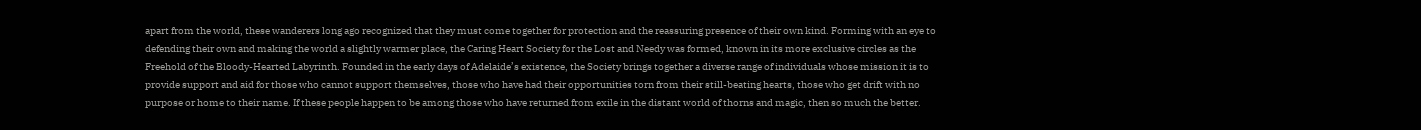apart from the world, these wanderers long ago recognized that they must come together for protection and the reassuring presence of their own kind. Forming with an eye to defending their own and making the world a slightly warmer place, the Caring Heart Society for the Lost and Needy was formed, known in its more exclusive circles as the Freehold of the Bloody-Hearted Labyrinth. Founded in the early days of Adelaide’s existence, the Society brings together a diverse range of individuals whose mission it is to provide support and aid for those who cannot support themselves, those who have had their opportunities torn from their still-beating hearts, those who get drift with no purpose or home to their name. If these people happen to be among those who have returned from exile in the distant world of thorns and magic, then so much the better.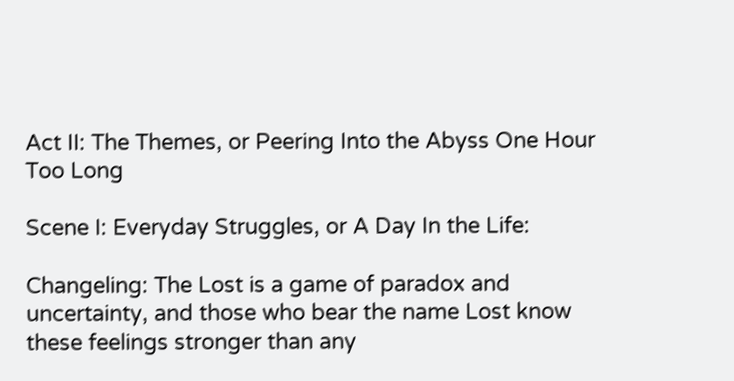Act II: The Themes, or Peering Into the Abyss One Hour Too Long

Scene I: Everyday Struggles, or A Day In the Life:

Changeling: The Lost is a game of paradox and uncertainty, and those who bear the name Lost know these feelings stronger than any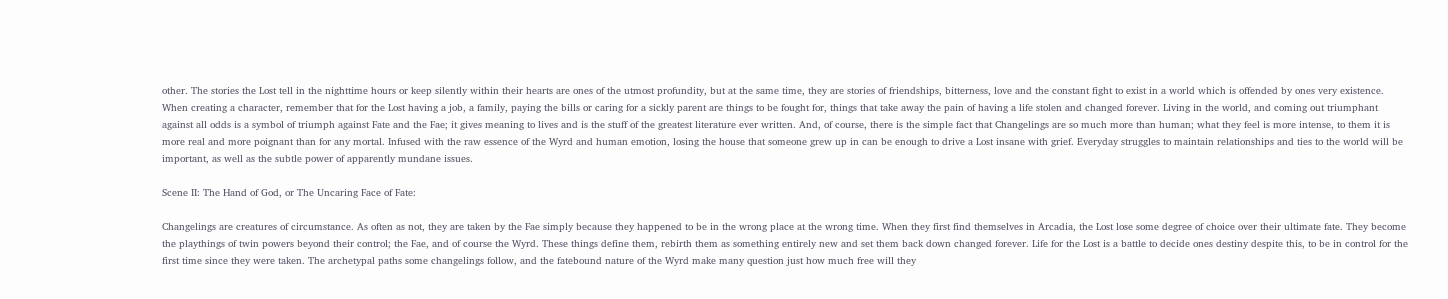other. The stories the Lost tell in the nighttime hours or keep silently within their hearts are ones of the utmost profundity, but at the same time, they are stories of friendships, bitterness, love and the constant fight to exist in a world which is offended by ones very existence. When creating a character, remember that for the Lost having a job, a family, paying the bills or caring for a sickly parent are things to be fought for, things that take away the pain of having a life stolen and changed forever. Living in the world, and coming out triumphant against all odds is a symbol of triumph against Fate and the Fae; it gives meaning to lives and is the stuff of the greatest literature ever written. And, of course, there is the simple fact that Changelings are so much more than human; what they feel is more intense, to them it is more real and more poignant than for any mortal. Infused with the raw essence of the Wyrd and human emotion, losing the house that someone grew up in can be enough to drive a Lost insane with grief. Everyday struggles to maintain relationships and ties to the world will be important, as well as the subtle power of apparently mundane issues.

Scene II: The Hand of God, or The Uncaring Face of Fate:

Changelings are creatures of circumstance. As often as not, they are taken by the Fae simply because they happened to be in the wrong place at the wrong time. When they first find themselves in Arcadia, the Lost lose some degree of choice over their ultimate fate. They become the playthings of twin powers beyond their control; the Fae, and of course the Wyrd. These things define them, rebirth them as something entirely new and set them back down changed forever. Life for the Lost is a battle to decide ones destiny despite this, to be in control for the first time since they were taken. The archetypal paths some changelings follow, and the fatebound nature of the Wyrd make many question just how much free will they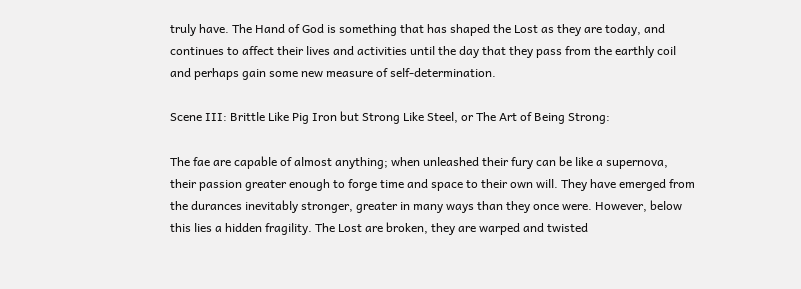truly have. The Hand of God is something that has shaped the Lost as they are today, and continues to affect their lives and activities until the day that they pass from the earthly coil and perhaps gain some new measure of self-determination.

Scene III: Brittle Like Pig Iron but Strong Like Steel, or The Art of Being Strong:

The fae are capable of almost anything; when unleashed their fury can be like a supernova, their passion greater enough to forge time and space to their own will. They have emerged from the durances inevitably stronger, greater in many ways than they once were. However, below this lies a hidden fragility. The Lost are broken, they are warped and twisted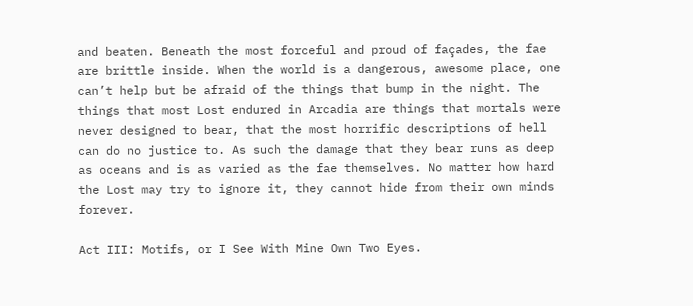and beaten. Beneath the most forceful and proud of façades, the fae are brittle inside. When the world is a dangerous, awesome place, one can’t help but be afraid of the things that bump in the night. The things that most Lost endured in Arcadia are things that mortals were never designed to bear, that the most horrific descriptions of hell can do no justice to. As such the damage that they bear runs as deep as oceans and is as varied as the fae themselves. No matter how hard the Lost may try to ignore it, they cannot hide from their own minds forever.

Act III: Motifs, or I See With Mine Own Two Eyes.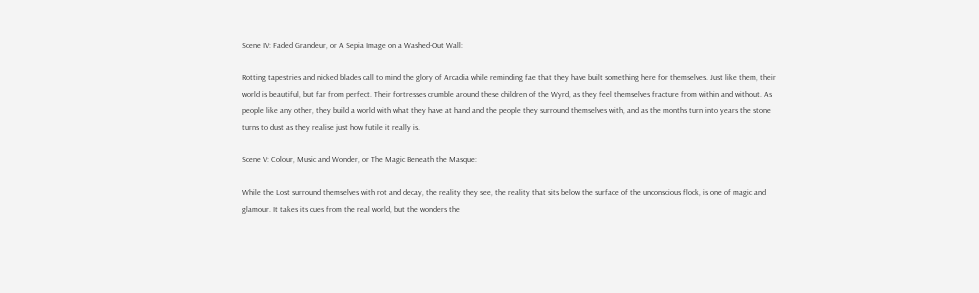Scene IV: Faded Grandeur, or A Sepia Image on a Washed-Out Wall:

Rotting tapestries and nicked blades call to mind the glory of Arcadia while reminding fae that they have built something here for themselves. Just like them, their world is beautiful, but far from perfect. Their fortresses crumble around these children of the Wyrd, as they feel themselves fracture from within and without. As people like any other, they build a world with what they have at hand and the people they surround themselves with, and as the months turn into years the stone turns to dust as they realise just how futile it really is.

Scene V: Colour, Music and Wonder, or The Magic Beneath the Masque:

While the Lost surround themselves with rot and decay, the reality they see, the reality that sits below the surface of the unconscious flock, is one of magic and glamour. It takes its cues from the real world, but the wonders the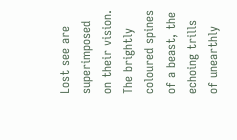Lost see are superimposed on their vision. The brightly coloured spines of a beast, the echoing trills of unearthly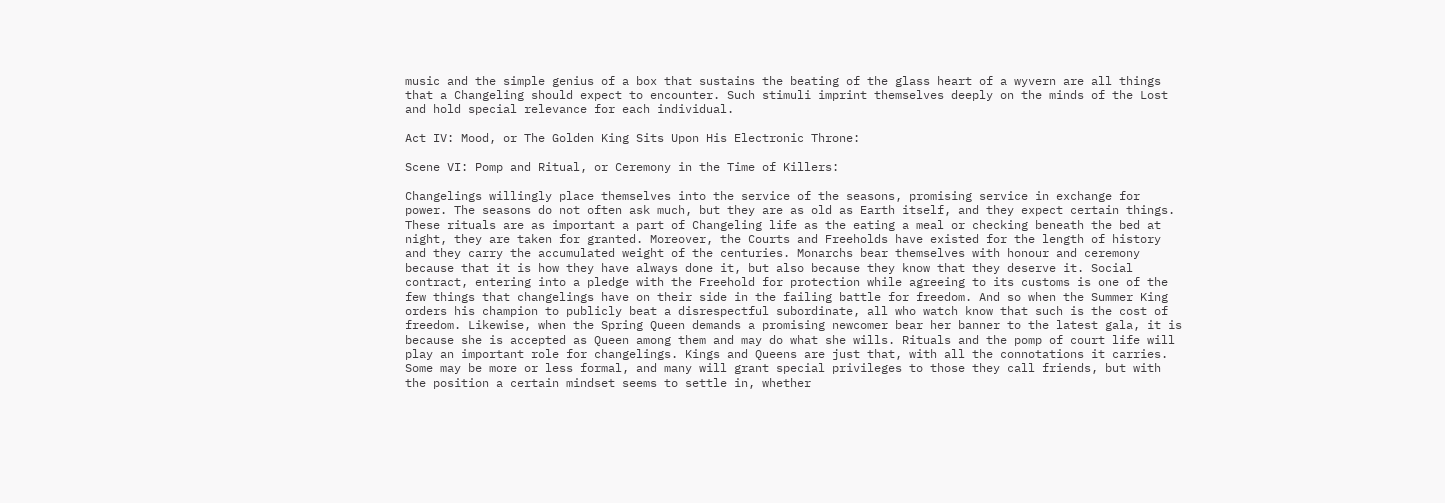music and the simple genius of a box that sustains the beating of the glass heart of a wyvern are all things that a Changeling should expect to encounter. Such stimuli imprint themselves deeply on the minds of the Lost and hold special relevance for each individual.

Act IV: Mood, or The Golden King Sits Upon His Electronic Throne:

Scene VI: Pomp and Ritual, or Ceremony in the Time of Killers:

Changelings willingly place themselves into the service of the seasons, promising service in exchange for power. The seasons do not often ask much, but they are as old as Earth itself, and they expect certain things. These rituals are as important a part of Changeling life as the eating a meal or checking beneath the bed at night, they are taken for granted. Moreover, the Courts and Freeholds have existed for the length of history and they carry the accumulated weight of the centuries. Monarchs bear themselves with honour and ceremony because that it is how they have always done it, but also because they know that they deserve it. Social contract, entering into a pledge with the Freehold for protection while agreeing to its customs is one of the few things that changelings have on their side in the failing battle for freedom. And so when the Summer King orders his champion to publicly beat a disrespectful subordinate, all who watch know that such is the cost of freedom. Likewise, when the Spring Queen demands a promising newcomer bear her banner to the latest gala, it is because she is accepted as Queen among them and may do what she wills. Rituals and the pomp of court life will play an important role for changelings. Kings and Queens are just that, with all the connotations it carries. Some may be more or less formal, and many will grant special privileges to those they call friends, but with the position a certain mindset seems to settle in, whether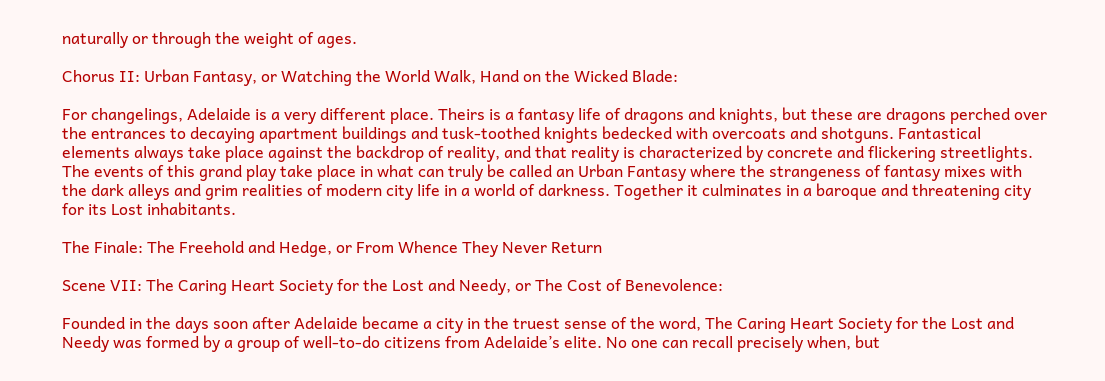naturally or through the weight of ages.

Chorus II: Urban Fantasy, or Watching the World Walk, Hand on the Wicked Blade:

For changelings, Adelaide is a very different place. Theirs is a fantasy life of dragons and knights, but these are dragons perched over the entrances to decaying apartment buildings and tusk-toothed knights bedecked with overcoats and shotguns. Fantastical elements always take place against the backdrop of reality, and that reality is characterized by concrete and flickering streetlights. The events of this grand play take place in what can truly be called an Urban Fantasy where the strangeness of fantasy mixes with the dark alleys and grim realities of modern city life in a world of darkness. Together it culminates in a baroque and threatening city for its Lost inhabitants.

The Finale: The Freehold and Hedge, or From Whence They Never Return

Scene VII: The Caring Heart Society for the Lost and Needy, or The Cost of Benevolence:

Founded in the days soon after Adelaide became a city in the truest sense of the word, The Caring Heart Society for the Lost and Needy was formed by a group of well-to-do citizens from Adelaide’s elite. No one can recall precisely when, but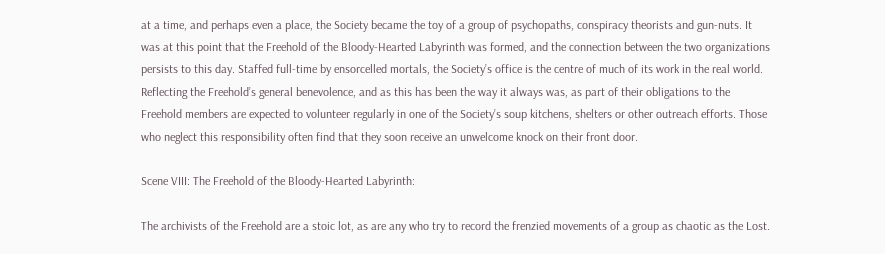at a time, and perhaps even a place, the Society became the toy of a group of psychopaths, conspiracy theorists and gun-nuts. It was at this point that the Freehold of the Bloody-Hearted Labyrinth was formed, and the connection between the two organizations persists to this day. Staffed full-time by ensorcelled mortals, the Society’s office is the centre of much of its work in the real world. Reflecting the Freehold’s general benevolence, and as this has been the way it always was, as part of their obligations to the Freehold members are expected to volunteer regularly in one of the Society’s soup kitchens, shelters or other outreach efforts. Those who neglect this responsibility often find that they soon receive an unwelcome knock on their front door.

Scene VIII: The Freehold of the Bloody-Hearted Labyrinth:

The archivists of the Freehold are a stoic lot, as are any who try to record the frenzied movements of a group as chaotic as the Lost.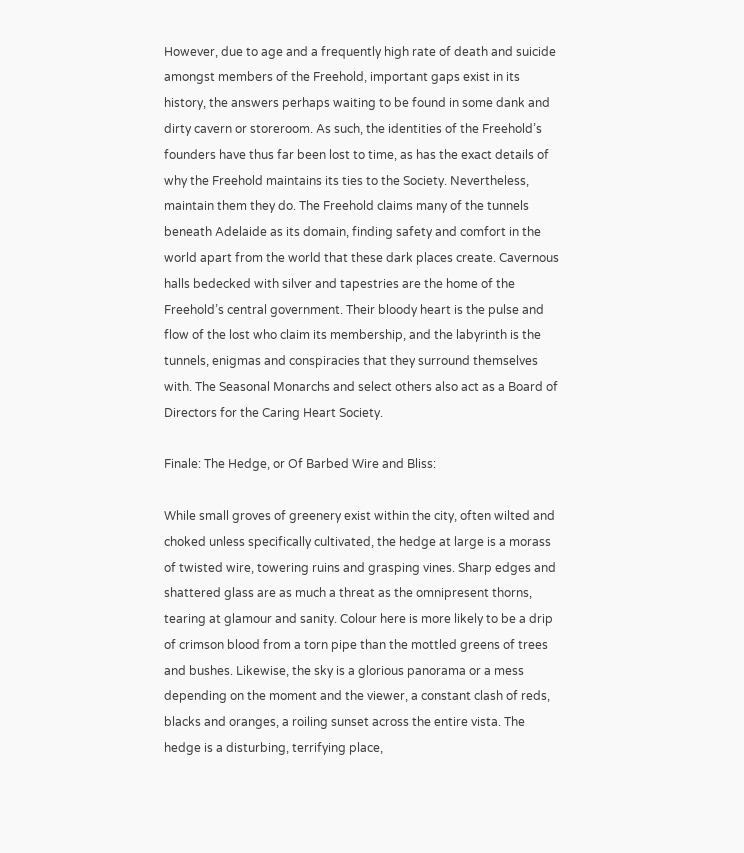However, due to age and a frequently high rate of death and suicide amongst members of the Freehold, important gaps exist in its history, the answers perhaps waiting to be found in some dank and dirty cavern or storeroom. As such, the identities of the Freehold’s founders have thus far been lost to time, as has the exact details of why the Freehold maintains its ties to the Society. Nevertheless, maintain them they do. The Freehold claims many of the tunnels beneath Adelaide as its domain, finding safety and comfort in the world apart from the world that these dark places create. Cavernous halls bedecked with silver and tapestries are the home of the Freehold’s central government. Their bloody heart is the pulse and flow of the lost who claim its membership, and the labyrinth is the tunnels, enigmas and conspiracies that they surround themselves with. The Seasonal Monarchs and select others also act as a Board of Directors for the Caring Heart Society.

Finale: The Hedge, or Of Barbed Wire and Bliss:

While small groves of greenery exist within the city, often wilted and choked unless specifically cultivated, the hedge at large is a morass of twisted wire, towering ruins and grasping vines. Sharp edges and shattered glass are as much a threat as the omnipresent thorns, tearing at glamour and sanity. Colour here is more likely to be a drip of crimson blood from a torn pipe than the mottled greens of trees and bushes. Likewise, the sky is a glorious panorama or a mess depending on the moment and the viewer, a constant clash of reds, blacks and oranges, a roiling sunset across the entire vista. The hedge is a disturbing, terrifying place,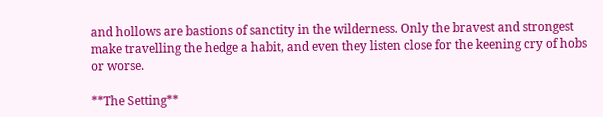and hollows are bastions of sanctity in the wilderness. Only the bravest and strongest make travelling the hedge a habit, and even they listen close for the keening cry of hobs or worse.

**The Setting**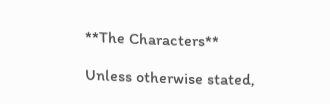**The Characters**

Unless otherwise stated,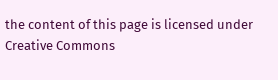the content of this page is licensed under Creative Commons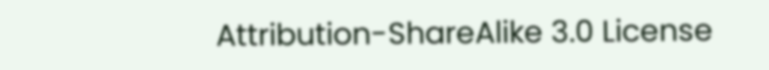Attribution-ShareAlike 3.0 License